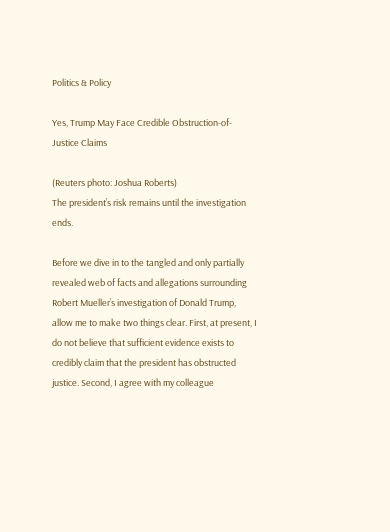Politics & Policy

Yes, Trump May Face Credible Obstruction-of-Justice Claims

(Reuters photo: Joshua Roberts)
The president’s risk remains until the investigation ends.

Before we dive in to the tangled and only partially revealed web of facts and allegations surrounding Robert Mueller’s investigation of Donald Trump, allow me to make two things clear. First, at present, I do not believe that sufficient evidence exists to credibly claim that the president has obstructed justice. Second, I agree with my colleague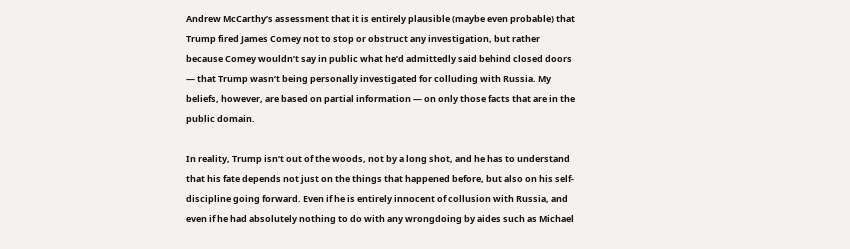Andrew McCarthy’s assessment that it is entirely plausible (maybe even probable) that Trump fired James Comey not to stop or obstruct any investigation, but rather because Comey wouldn’t say in public what he’d admittedly said behind closed doors — that Trump wasn’t being personally investigated for colluding with Russia. My beliefs, however, are based on partial information — on only those facts that are in the public domain.

In reality, Trump isn’t out of the woods, not by a long shot, and he has to understand that his fate depends not just on the things that happened before, but also on his self-discipline going forward. Even if he is entirely innocent of collusion with Russia, and even if he had absolutely nothing to do with any wrongdoing by aides such as Michael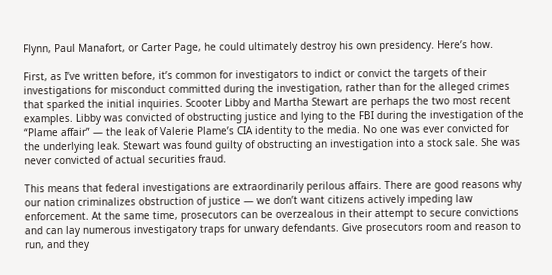Flynn, Paul Manafort, or Carter Page, he could ultimately destroy his own presidency. Here’s how.

First, as I’ve written before, it’s common for investigators to indict or convict the targets of their investigations for misconduct committed during the investigation, rather than for the alleged crimes that sparked the initial inquiries. Scooter Libby and Martha Stewart are perhaps the two most recent examples. Libby was convicted of obstructing justice and lying to the FBI during the investigation of the “Plame affair” — the leak of Valerie Plame’s CIA identity to the media. No one was ever convicted for the underlying leak. Stewart was found guilty of obstructing an investigation into a stock sale. She was never convicted of actual securities fraud.

This means that federal investigations are extraordinarily perilous affairs. There are good reasons why our nation criminalizes obstruction of justice — we don’t want citizens actively impeding law enforcement. At the same time, prosecutors can be overzealous in their attempt to secure convictions and can lay numerous investigatory traps for unwary defendants. Give prosecutors room and reason to run, and they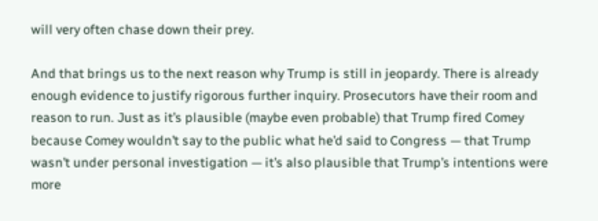will very often chase down their prey.

And that brings us to the next reason why Trump is still in jeopardy. There is already enough evidence to justify rigorous further inquiry. Prosecutors have their room and reason to run. Just as it’s plausible (maybe even probable) that Trump fired Comey because Comey wouldn’t say to the public what he’d said to Congress — that Trump wasn’t under personal investigation — it’s also plausible that Trump’s intentions were more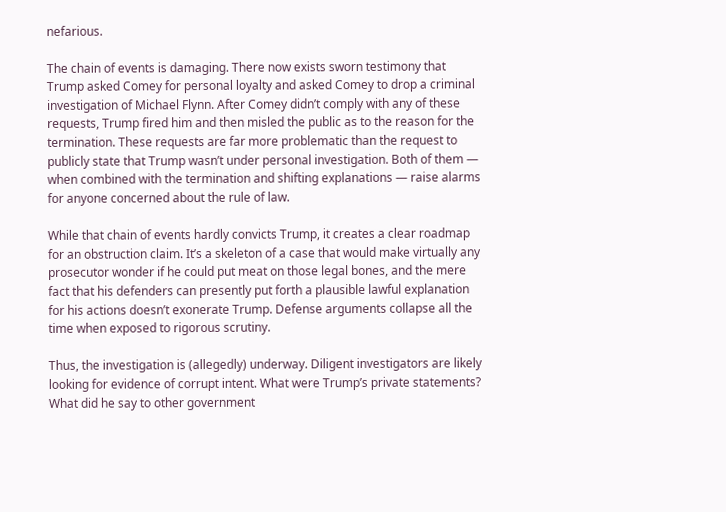nefarious.

The chain of events is damaging. There now exists sworn testimony that Trump asked Comey for personal loyalty and asked Comey to drop a criminal investigation of Michael Flynn. After Comey didn’t comply with any of these requests, Trump fired him and then misled the public as to the reason for the termination. These requests are far more problematic than the request to publicly state that Trump wasn’t under personal investigation. Both of them — when combined with the termination and shifting explanations — raise alarms for anyone concerned about the rule of law.

While that chain of events hardly convicts Trump, it creates a clear roadmap for an obstruction claim. It’s a skeleton of a case that would make virtually any prosecutor wonder if he could put meat on those legal bones, and the mere fact that his defenders can presently put forth a plausible lawful explanation for his actions doesn’t exonerate Trump. Defense arguments collapse all the time when exposed to rigorous scrutiny.

Thus, the investigation is (allegedly) underway. Diligent investigators are likely looking for evidence of corrupt intent. What were Trump’s private statements? What did he say to other government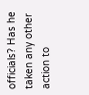officials? Has he taken any other action to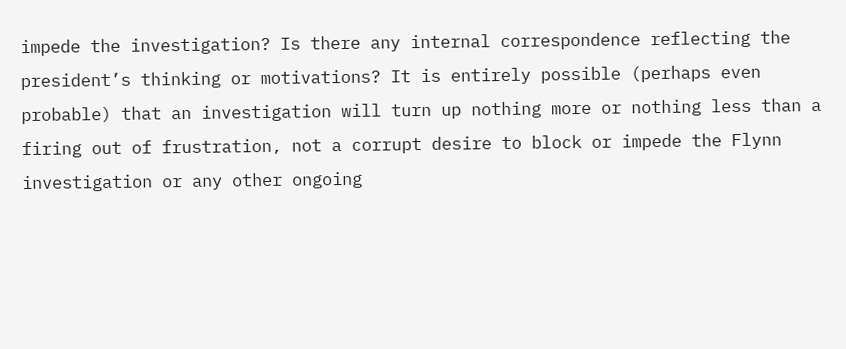impede the investigation? Is there any internal correspondence reflecting the president’s thinking or motivations? It is entirely possible (perhaps even probable) that an investigation will turn up nothing more or nothing less than a firing out of frustration, not a corrupt desire to block or impede the Flynn investigation or any other ongoing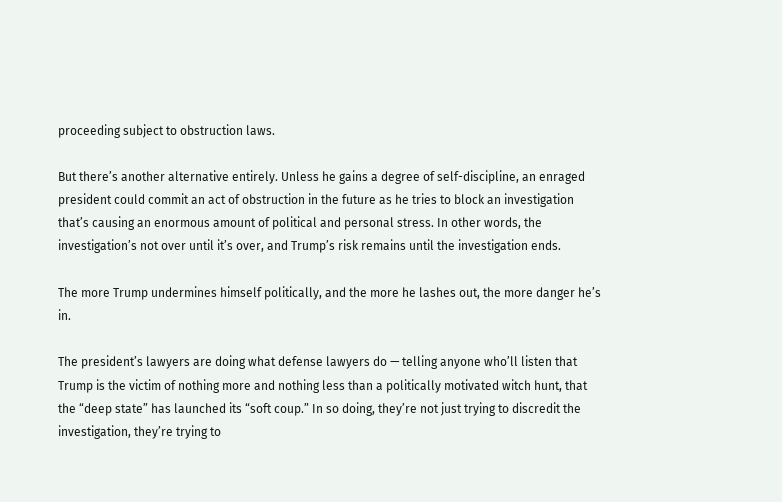proceeding subject to obstruction laws.

But there’s another alternative entirely. Unless he gains a degree of self-discipline, an enraged president could commit an act of obstruction in the future as he tries to block an investigation that’s causing an enormous amount of political and personal stress. In other words, the investigation’s not over until it’s over, and Trump’s risk remains until the investigation ends.

The more Trump undermines himself politically, and the more he lashes out, the more danger he’s in.

The president’s lawyers are doing what defense lawyers do — telling anyone who’ll listen that Trump is the victim of nothing more and nothing less than a politically motivated witch hunt, that the “deep state” has launched its “soft coup.” In so doing, they’re not just trying to discredit the investigation, they’re trying to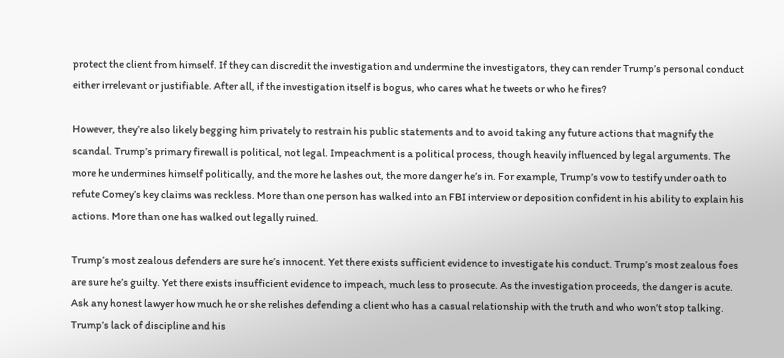protect the client from himself. If they can discredit the investigation and undermine the investigators, they can render Trump’s personal conduct either irrelevant or justifiable. After all, if the investigation itself is bogus, who cares what he tweets or who he fires?

However, they’re also likely begging him privately to restrain his public statements and to avoid taking any future actions that magnify the scandal. Trump’s primary firewall is political, not legal. Impeachment is a political process, though heavily influenced by legal arguments. The more he undermines himself politically, and the more he lashes out, the more danger he’s in. For example, Trump’s vow to testify under oath to refute Comey’s key claims was reckless. More than one person has walked into an FBI interview or deposition confident in his ability to explain his actions. More than one has walked out legally ruined.

Trump’s most zealous defenders are sure he’s innocent. Yet there exists sufficient evidence to investigate his conduct. Trump’s most zealous foes are sure he’s guilty. Yet there exists insufficient evidence to impeach, much less to prosecute. As the investigation proceeds, the danger is acute. Ask any honest lawyer how much he or she relishes defending a client who has a casual relationship with the truth and who won’t stop talking. Trump’s lack of discipline and his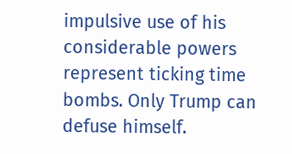impulsive use of his considerable powers represent ticking time bombs. Only Trump can defuse himself.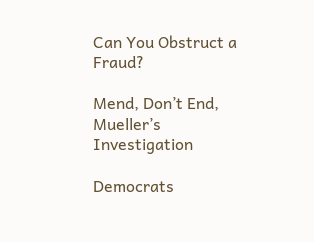Can You Obstruct a Fraud?

Mend, Don’t End, Mueller’s Investigation

Democrats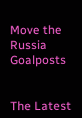Move the Russia Goalposts


The Latest